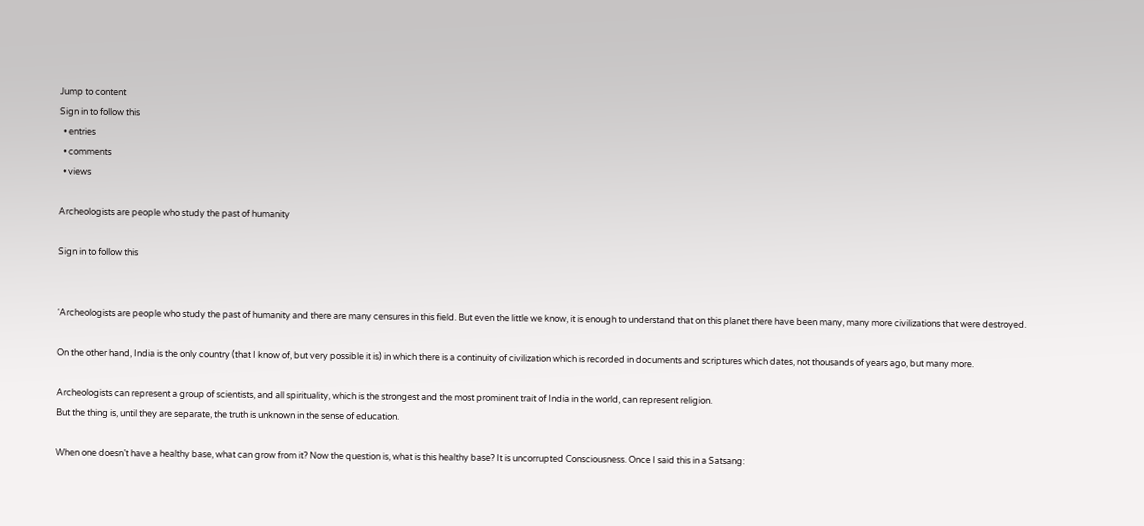Jump to content
Sign in to follow this
  • entries
  • comments
  • views

Archeologists are people who study the past of humanity

Sign in to follow this


‘Archeologists are people who study the past of humanity and there are many censures in this field. But even the little we know, it is enough to understand that on this planet there have been many, many more civilizations that were destroyed.

On the other hand, India is the only country (that I know of, but very possible it is) in which there is a continuity of civilization which is recorded in documents and scriptures which dates, not thousands of years ago, but many more.

Archeologists can represent a group of scientists, and all spirituality, which is the strongest and the most prominent trait of India in the world, can represent religion.
But the thing is, until they are separate, the truth is unknown in the sense of education.

When one doesn’t have a healthy base, what can grow from it? Now the question is, what is this healthy base? It is uncorrupted Consciousness. Once I said this in a Satsang: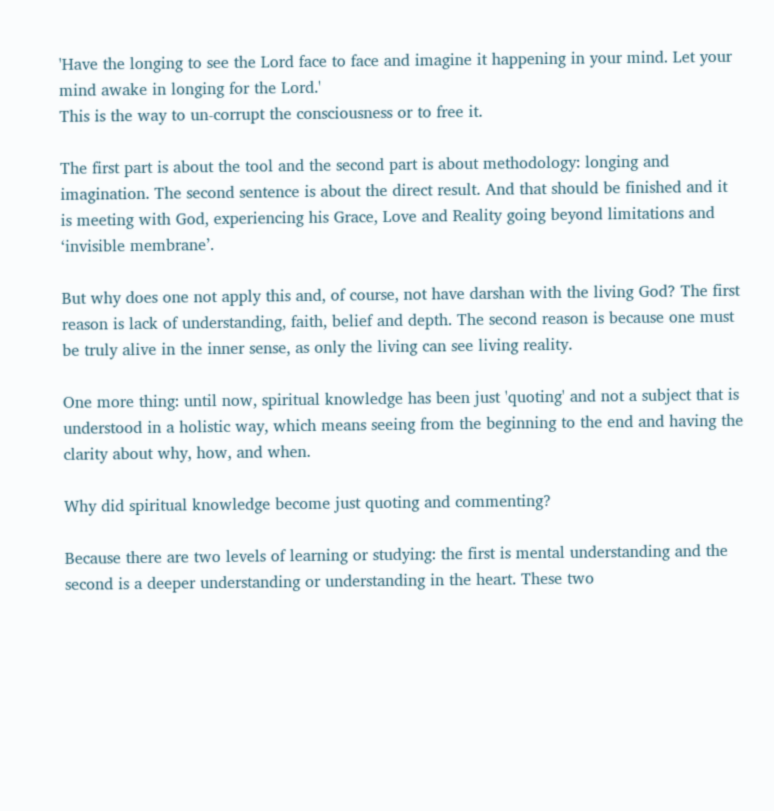'Have the longing to see the Lord face to face and imagine it happening in your mind. Let your mind awake in longing for the Lord.'
This is the way to un-corrupt the consciousness or to free it.

The first part is about the tool and the second part is about methodology: longing and imagination. The second sentence is about the direct result. And that should be finished and it is meeting with God, experiencing his Grace, Love and Reality going beyond limitations and ‘invisible membrane’.

But why does one not apply this and, of course, not have darshan with the living God? The first reason is lack of understanding, faith, belief and depth. The second reason is because one must be truly alive in the inner sense, as only the living can see living reality.

One more thing: until now, spiritual knowledge has been just 'quoting' and not a subject that is understood in a holistic way, which means seeing from the beginning to the end and having the clarity about why, how, and when.

Why did spiritual knowledge become just quoting and commenting?

Because there are two levels of learning or studying: the first is mental understanding and the second is a deeper understanding or understanding in the heart. These two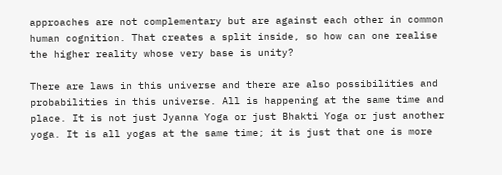approaches are not complementary but are against each other in common human cognition. That creates a split inside, so how can one realise the higher reality whose very base is unity?

There are laws in this universe and there are also possibilities and probabilities in this universe. All is happening at the same time and place. It is not just Jyanna Yoga or just Bhakti Yoga or just another yoga. It is all yogas at the same time; it is just that one is more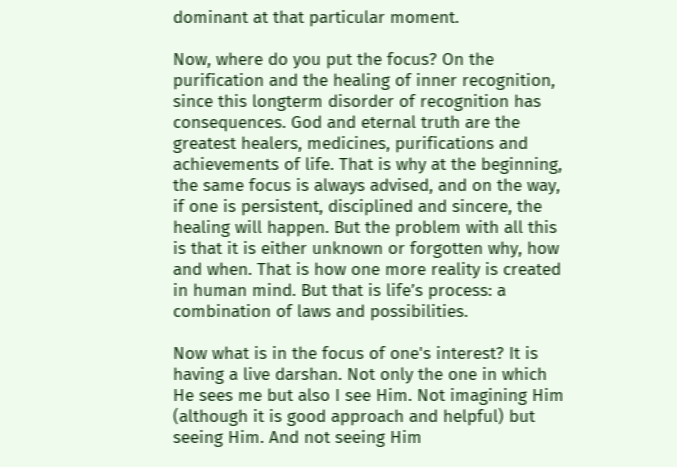dominant at that particular moment.

Now, where do you put the focus? On the purification and the healing of inner recognition, since this longterm disorder of recognition has consequences. God and eternal truth are the greatest healers, medicines, purifications and achievements of life. That is why at the beginning, the same focus is always advised, and on the way, if one is persistent, disciplined and sincere, the healing will happen. But the problem with all this is that it is either unknown or forgotten why, how and when. That is how one more reality is created in human mind. But that is life’s process: a combination of laws and possibilities.

Now what is in the focus of one's interest? It is having a live darshan. Not only the one in which He sees me but also I see Him. Not imagining Him (although it is good approach and helpful) but seeing Him. And not seeing Him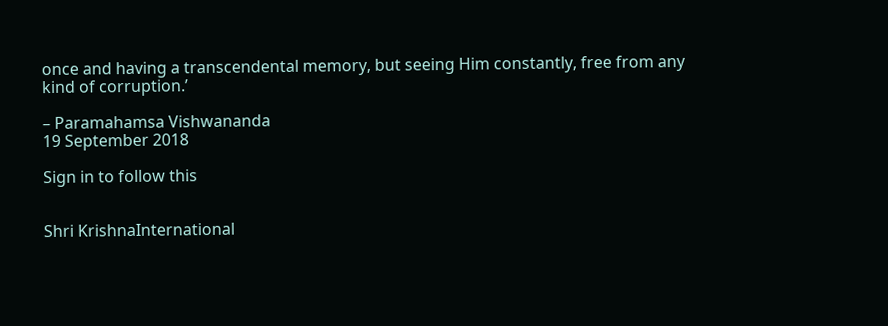once and having a transcendental memory, but seeing Him constantly, free from any kind of corruption.’

– Paramahamsa Vishwananda
19 September 2018

Sign in to follow this


Shri KrishnaInternational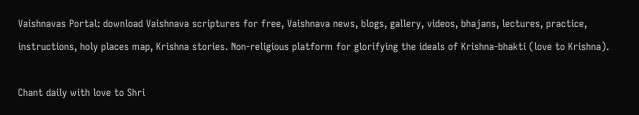Vaishnavas Portal: download Vaishnava scriptures for free, Vaishnava news, blogs, gallery, videos, bhajans, lectures, practice, instructions, holy places map, Krishna stories. Non-religious platform for glorifying the ideals of Krishna-bhakti (love to Krishna).

Chant daily with love to Shri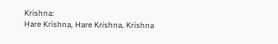Krishna:
Hare Krishna, Hare Krishna, Krishna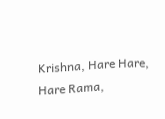Krishna, Hare Hare,
Hare Rama,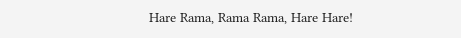Hare Rama, Rama Rama, Hare Hare!